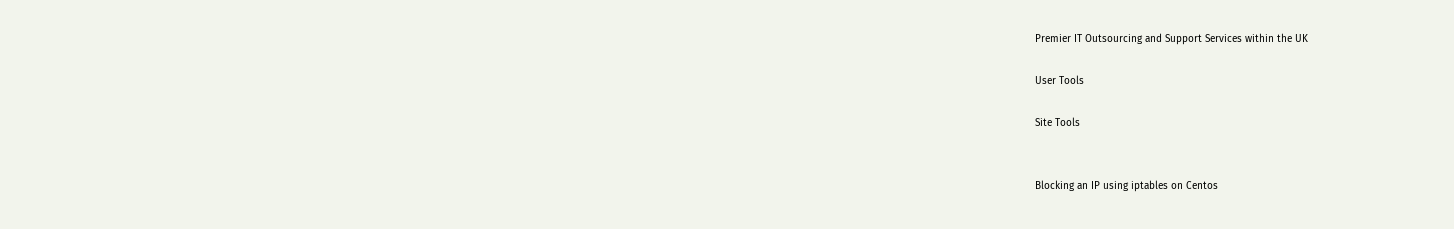Premier IT Outsourcing and Support Services within the UK

User Tools

Site Tools


Blocking an IP using iptables on Centos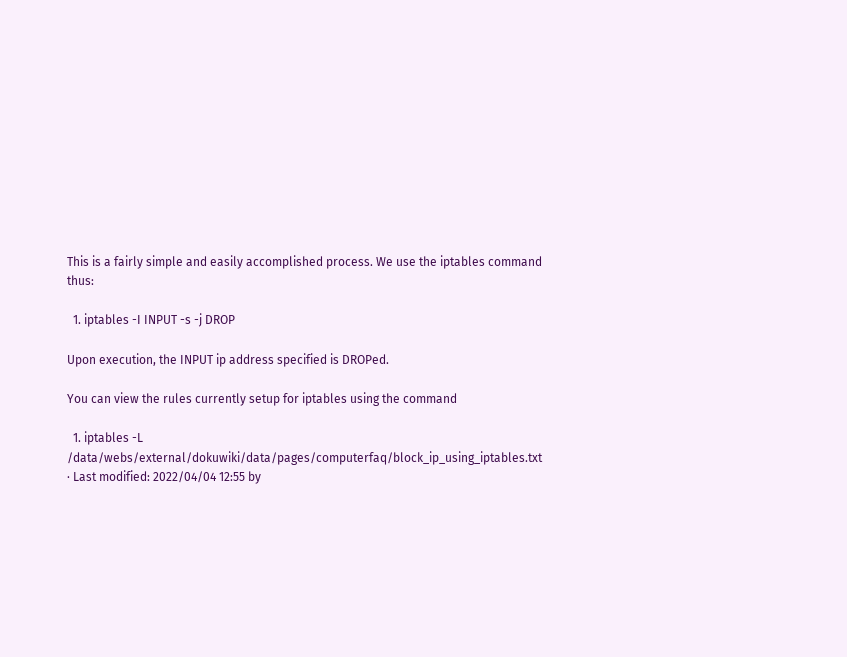This is a fairly simple and easily accomplished process. We use the iptables command thus:

  1. iptables -I INPUT -s -j DROP

Upon execution, the INPUT ip address specified is DROPed.

You can view the rules currently setup for iptables using the command

  1. iptables -L
/data/webs/external/dokuwiki/data/pages/computerfaq/block_ip_using_iptables.txt · Last modified: 2022/04/04 12:55 by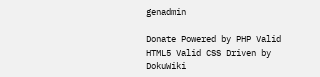genadmin

Donate Powered by PHP Valid HTML5 Valid CSS Driven by DokuWiki